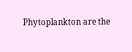Phytoplankton are the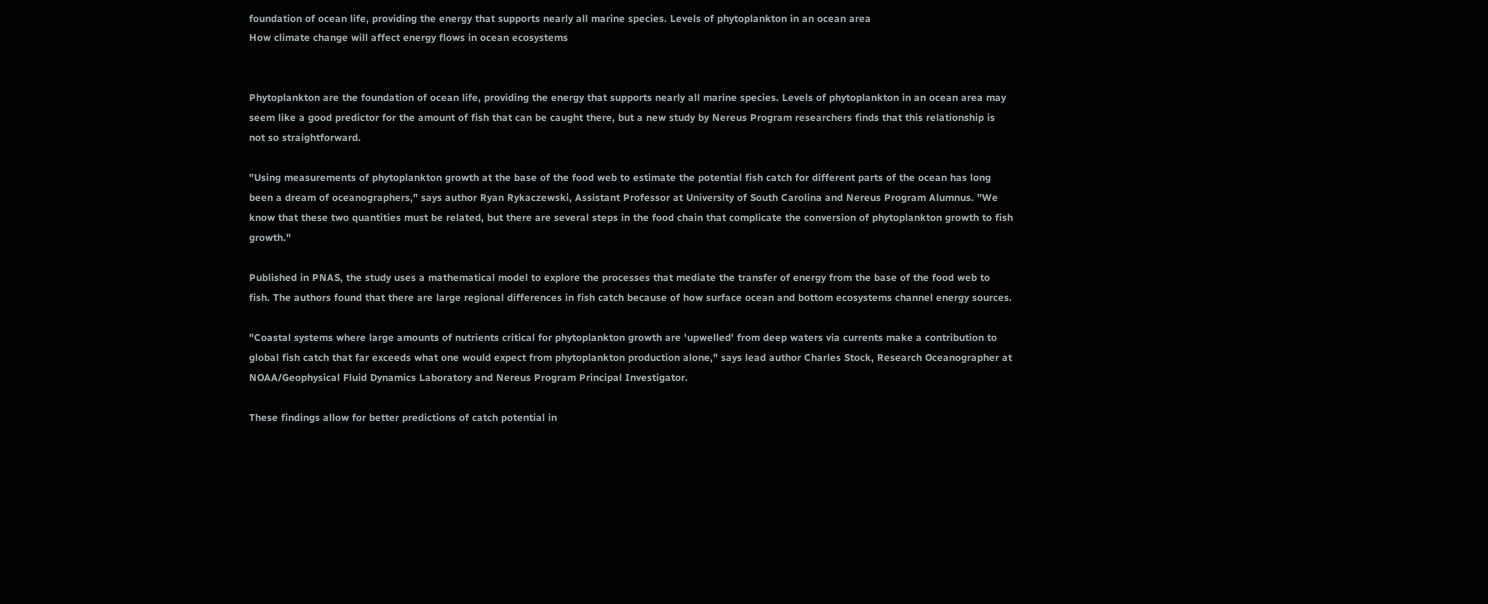foundation of ocean life, providing the energy that supports nearly all marine species. Levels of phytoplankton in an ocean area
How climate change will affect energy flows in ocean ecosystems


Phytoplankton are the foundation of ocean life, providing the energy that supports nearly all marine species. Levels of phytoplankton in an ocean area may seem like a good predictor for the amount of fish that can be caught there, but a new study by Nereus Program researchers finds that this relationship is not so straightforward.

"Using measurements of phytoplankton growth at the base of the food web to estimate the potential fish catch for different parts of the ocean has long been a dream of oceanographers," says author Ryan Rykaczewski, Assistant Professor at University of South Carolina and Nereus Program Alumnus. "We know that these two quantities must be related, but there are several steps in the food chain that complicate the conversion of phytoplankton growth to fish growth."

Published in PNAS, the study uses a mathematical model to explore the processes that mediate the transfer of energy from the base of the food web to fish. The authors found that there are large regional differences in fish catch because of how surface ocean and bottom ecosystems channel energy sources.

"Coastal systems where large amounts of nutrients critical for phytoplankton growth are 'upwelled' from deep waters via currents make a contribution to global fish catch that far exceeds what one would expect from phytoplankton production alone," says lead author Charles Stock, Research Oceanographer at NOAA/Geophysical Fluid Dynamics Laboratory and Nereus Program Principal Investigator.

These findings allow for better predictions of catch potential in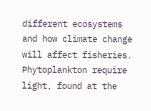different ecosystems and how climate change will affect fisheries. Phytoplankton require light, found at the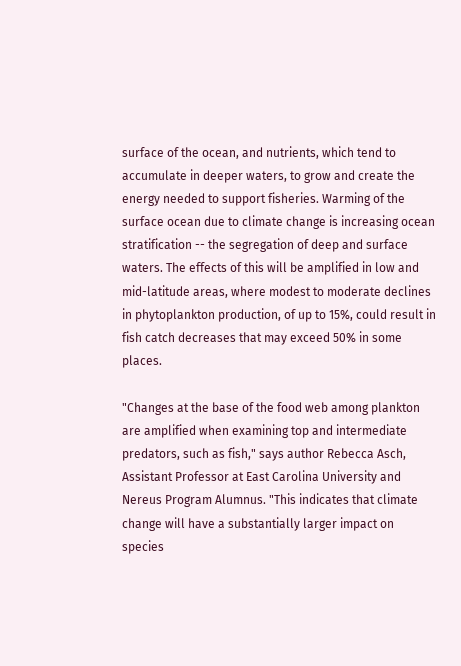surface of the ocean, and nutrients, which tend to accumulate in deeper waters, to grow and create the energy needed to support fisheries. Warming of the surface ocean due to climate change is increasing ocean stratification -- the segregation of deep and surface waters. The effects of this will be amplified in low and mid-latitude areas, where modest to moderate declines in phytoplankton production, of up to 15%, could result in fish catch decreases that may exceed 50% in some places.

"Changes at the base of the food web among plankton are amplified when examining top and intermediate predators, such as fish," says author Rebecca Asch, Assistant Professor at East Carolina University and Nereus Program Alumnus. "This indicates that climate change will have a substantially larger impact on species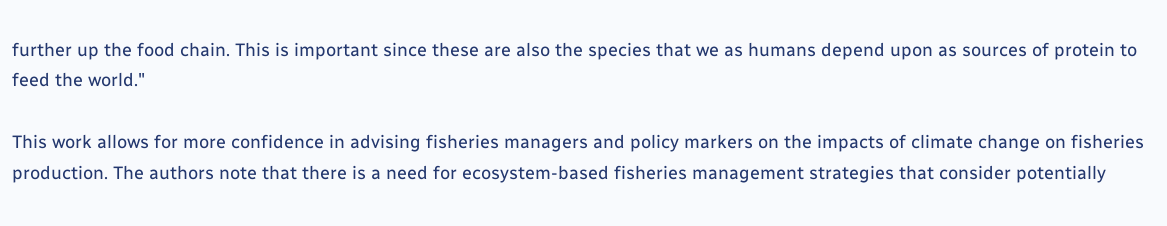further up the food chain. This is important since these are also the species that we as humans depend upon as sources of protein to feed the world."

This work allows for more confidence in advising fisheries managers and policy markers on the impacts of climate change on fisheries production. The authors note that there is a need for ecosystem-based fisheries management strategies that consider potentially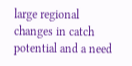large regional changes in catch potential and a need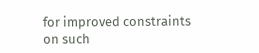for improved constraints on such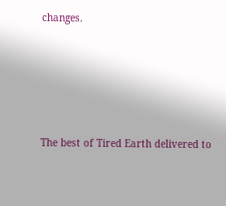changes.





The best of Tired Earth delivered to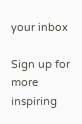your inbox

Sign up for more inspiring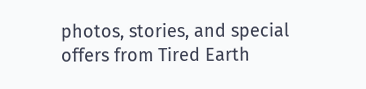photos, stories, and special offers from Tired Earth